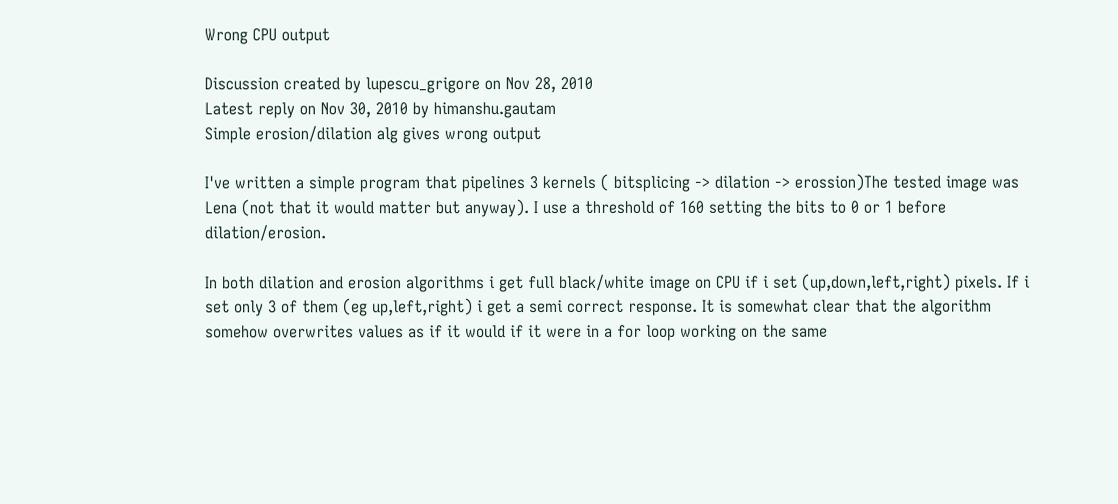Wrong CPU output

Discussion created by lupescu_grigore on Nov 28, 2010
Latest reply on Nov 30, 2010 by himanshu.gautam
Simple erosion/dilation alg gives wrong output

I've written a simple program that pipelines 3 kernels ( bitsplicing -> dilation -> erossion)The tested image was Lena (not that it would matter but anyway). I use a threshold of 160 setting the bits to 0 or 1 before dilation/erosion.

In both dilation and erosion algorithms i get full black/white image on CPU if i set (up,down,left,right) pixels. If i set only 3 of them (eg up,left,right) i get a semi correct response. It is somewhat clear that the algorithm somehow overwrites values as if it would if it were in a for loop working on the same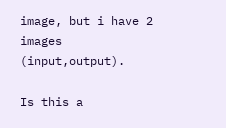image, but i have 2 images (input,output).

Is this a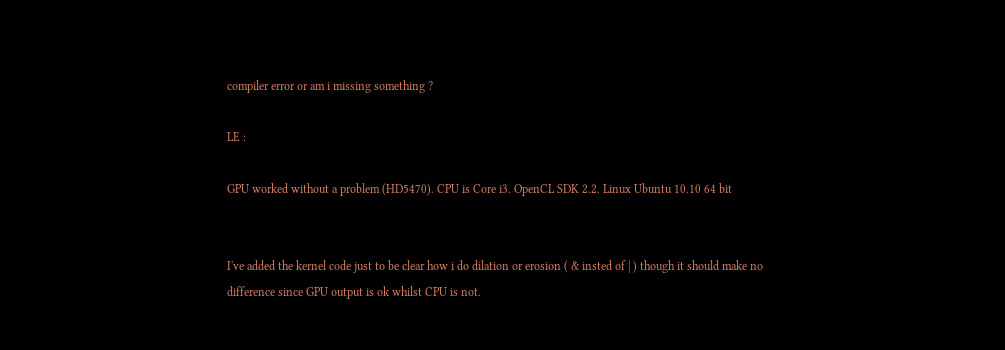compiler error or am i missing something ?

LE :

GPU worked without a problem (HD5470). CPU is Core i3. OpenCL SDK 2.2. Linux Ubuntu 10.10 64 bit


I've added the kernel code just to be clear how i do dilation or erosion ( & insted of | ) though it should make no difference since GPU output is ok whilst CPU is not.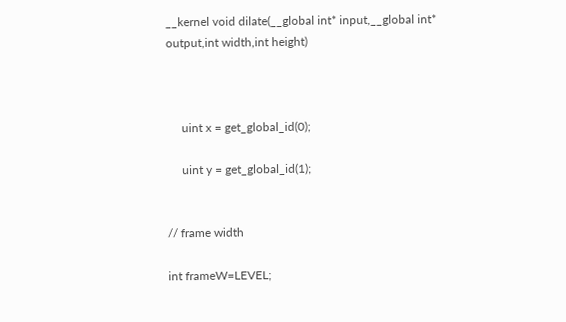__kernel void dilate(__global int* input,__global int* output,int width,int height)



     uint x = get_global_id(0);

     uint y = get_global_id(1);


// frame width

int frameW=LEVEL;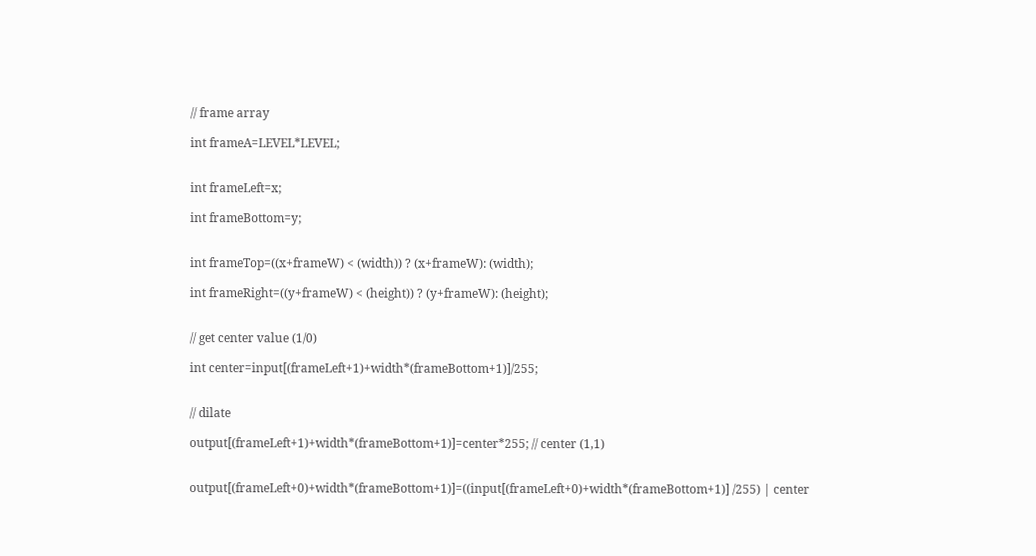// frame array

int frameA=LEVEL*LEVEL;


int frameLeft=x;

int frameBottom=y;


int frameTop=((x+frameW) < (width)) ? (x+frameW): (width);

int frameRight=((y+frameW) < (height)) ? (y+frameW): (height);


// get center value (1/0)

int center=input[(frameLeft+1)+width*(frameBottom+1)]/255;


// dilate

output[(frameLeft+1)+width*(frameBottom+1)]=center*255; // center (1,1)


output[(frameLeft+0)+width*(frameBottom+1)]=((input[(frameLeft+0)+width*(frameBottom+1)] /255) | center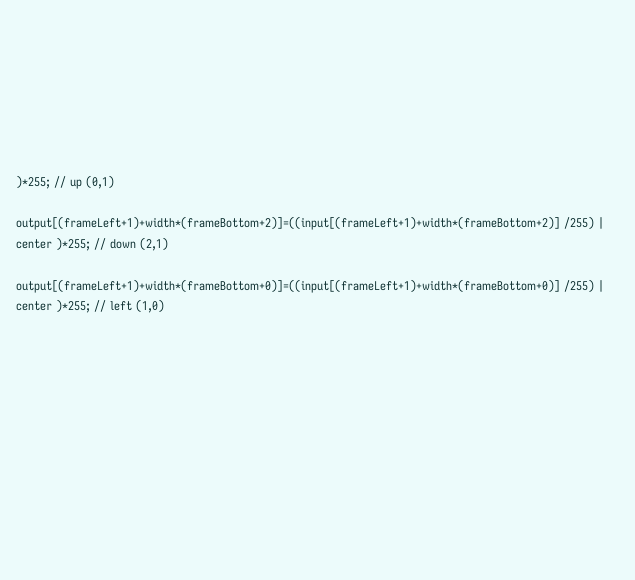)*255; // up (0,1)

output[(frameLeft+1)+width*(frameBottom+2)]=((input[(frameLeft+1)+width*(frameBottom+2)] /255) | center )*255; // down (2,1)

output[(frameLeft+1)+width*(frameBottom+0)]=((input[(frameLeft+1)+width*(frameBottom+0)] /255) | center )*255; // left (1,0)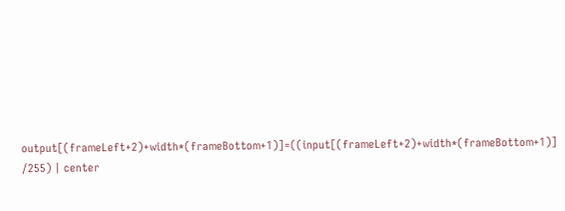output[(frameLeft+2)+width*(frameBottom+1)]=((input[(frameLeft+2)+width*(frameBottom+1)] /255) | center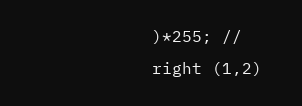)*255; // right (1,2)